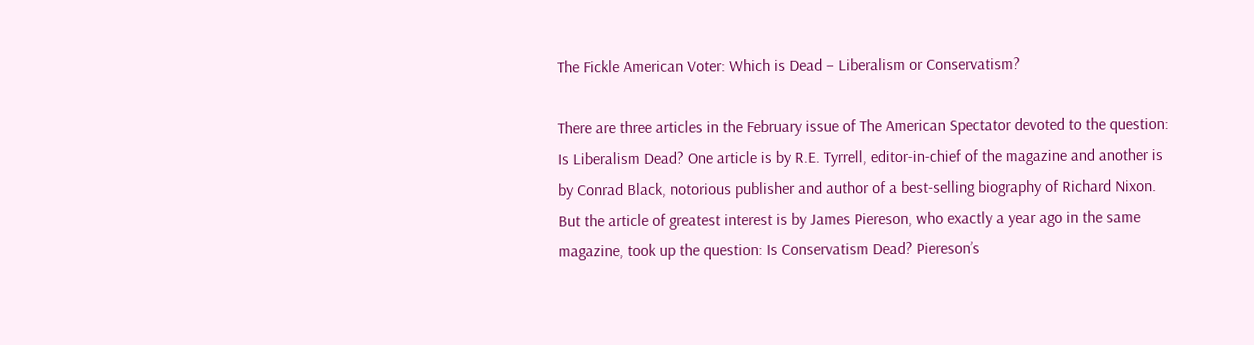The Fickle American Voter: Which is Dead – Liberalism or Conservatism?

There are three articles in the February issue of The American Spectator devoted to the question: Is Liberalism Dead? One article is by R.E. Tyrrell, editor-in-chief of the magazine and another is by Conrad Black, notorious publisher and author of a best-selling biography of Richard Nixon. But the article of greatest interest is by James Piereson, who exactly a year ago in the same magazine, took up the question: Is Conservatism Dead? Piereson’s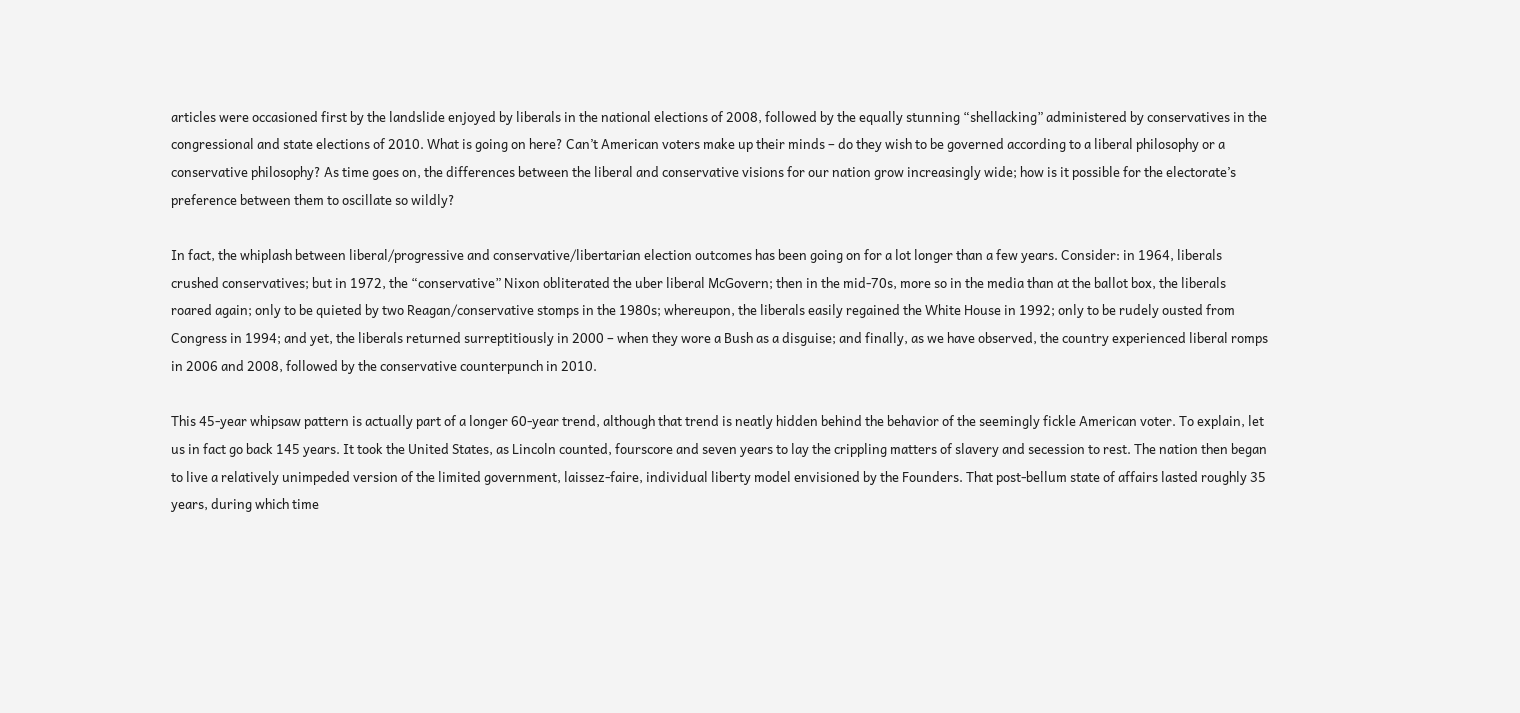articles were occasioned first by the landslide enjoyed by liberals in the national elections of 2008, followed by the equally stunning “shellacking” administered by conservatives in the congressional and state elections of 2010. What is going on here? Can’t American voters make up their minds – do they wish to be governed according to a liberal philosophy or a conservative philosophy? As time goes on, the differences between the liberal and conservative visions for our nation grow increasingly wide; how is it possible for the electorate’s preference between them to oscillate so wildly?

In fact, the whiplash between liberal/progressive and conservative/libertarian election outcomes has been going on for a lot longer than a few years. Consider: in 1964, liberals crushed conservatives; but in 1972, the “conservative” Nixon obliterated the uber liberal McGovern; then in the mid-70s, more so in the media than at the ballot box, the liberals roared again; only to be quieted by two Reagan/conservative stomps in the 1980s; whereupon, the liberals easily regained the White House in 1992; only to be rudely ousted from Congress in 1994; and yet, the liberals returned surreptitiously in 2000 – when they wore a Bush as a disguise; and finally, as we have observed, the country experienced liberal romps in 2006 and 2008, followed by the conservative counterpunch in 2010.

This 45-year whipsaw pattern is actually part of a longer 60-year trend, although that trend is neatly hidden behind the behavior of the seemingly fickle American voter. To explain, let us in fact go back 145 years. It took the United States, as Lincoln counted, fourscore and seven years to lay the crippling matters of slavery and secession to rest. The nation then began to live a relatively unimpeded version of the limited government, laissez-faire, individual liberty model envisioned by the Founders. That post-bellum state of affairs lasted roughly 35 years, during which time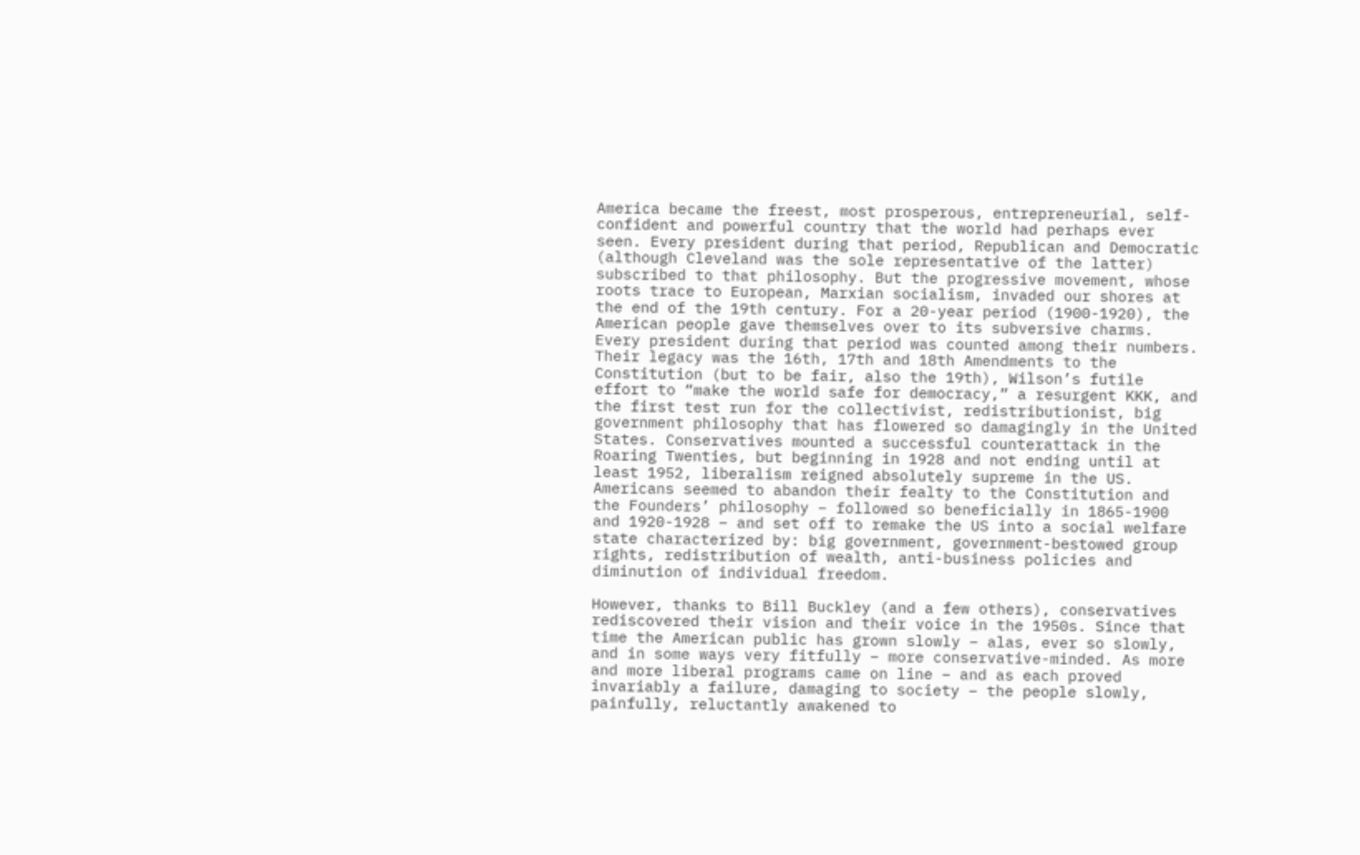America became the freest, most prosperous, entrepreneurial, self-confident and powerful country that the world had perhaps ever seen. Every president during that period, Republican and Democratic (although Cleveland was the sole representative of the latter) subscribed to that philosophy. But the progressive movement, whose roots trace to European, Marxian socialism, invaded our shores at the end of the 19th century. For a 20-year period (1900-1920), the American people gave themselves over to its subversive charms. Every president during that period was counted among their numbers. Their legacy was the 16th, 17th and 18th Amendments to the Constitution (but to be fair, also the 19th), Wilson’s futile effort to “make the world safe for democracy,” a resurgent KKK, and the first test run for the collectivist, redistributionist, big government philosophy that has flowered so damagingly in the United States. Conservatives mounted a successful counterattack in the Roaring Twenties, but beginning in 1928 and not ending until at least 1952, liberalism reigned absolutely supreme in the US. Americans seemed to abandon their fealty to the Constitution and the Founders’ philosophy – followed so beneficially in 1865-1900 and 1920-1928 – and set off to remake the US into a social welfare state characterized by: big government, government-bestowed group rights, redistribution of wealth, anti-business policies and diminution of individual freedom.

However, thanks to Bill Buckley (and a few others), conservatives rediscovered their vision and their voice in the 1950s. Since that time the American public has grown slowly – alas, ever so slowly, and in some ways very fitfully – more conservative-minded. As more and more liberal programs came on line – and as each proved invariably a failure, damaging to society – the people slowly, painfully, reluctantly awakened to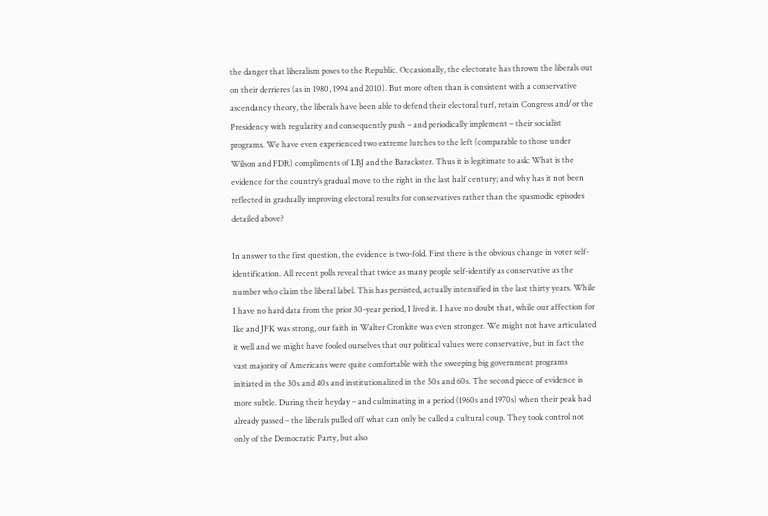the danger that liberalism poses to the Republic. Occasionally, the electorate has thrown the liberals out on their derrieres (as in 1980, 1994 and 2010). But more often than is consistent with a conservative ascendancy theory, the liberals have been able to defend their electoral turf, retain Congress and/or the Presidency with regularity and consequently push – and periodically implement – their socialist programs. We have even experienced two extreme lurches to the left (comparable to those under Wilson and FDR) compliments of LBJ and the Barackster. Thus it is legitimate to ask: What is the evidence for the country’s gradual move to the right in the last half century; and why has it not been reflected in gradually improving electoral results for conservatives rather than the spasmodic episodes detailed above?

In answer to the first question, the evidence is two-fold. First there is the obvious change in voter self-identification. All recent polls reveal that twice as many people self-identify as conservative as the number who claim the liberal label. This has persisted, actually intensified in the last thirty years. While I have no hard data from the prior 30-year period, I lived it. I have no doubt that, while our affection for Ike and JFK was strong, our faith in Walter Cronkite was even stronger. We might not have articulated it well and we might have fooled ourselves that our political values were conservative, but in fact the vast majority of Americans were quite comfortable with the sweeping big government programs initiated in the 30s and 40s and institutionalized in the 50s and 60s. The second piece of evidence is more subtle. During their heyday – and culminating in a period (1960s and 1970s) when their peak had already passed – the liberals pulled off what can only be called a cultural coup. They took control not only of the Democratic Party, but also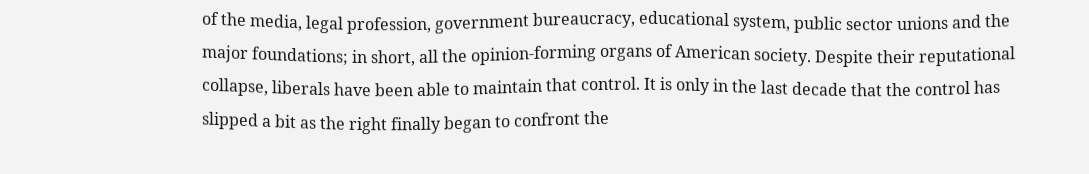of the media, legal profession, government bureaucracy, educational system, public sector unions and the major foundations; in short, all the opinion-forming organs of American society. Despite their reputational collapse, liberals have been able to maintain that control. It is only in the last decade that the control has slipped a bit as the right finally began to confront the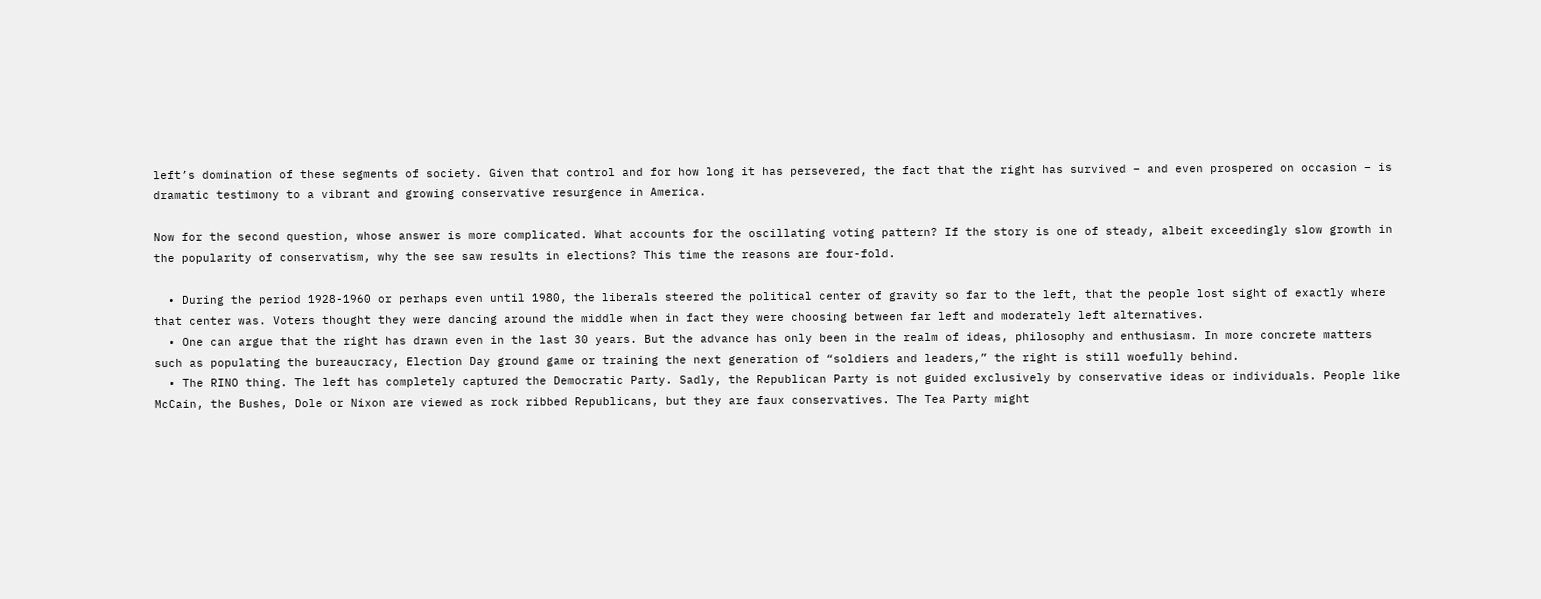left’s domination of these segments of society. Given that control and for how long it has persevered, the fact that the right has survived – and even prospered on occasion – is dramatic testimony to a vibrant and growing conservative resurgence in America.

Now for the second question, whose answer is more complicated. What accounts for the oscillating voting pattern? If the story is one of steady, albeit exceedingly slow growth in the popularity of conservatism, why the see saw results in elections? This time the reasons are four-fold.

  • During the period 1928-1960 or perhaps even until 1980, the liberals steered the political center of gravity so far to the left, that the people lost sight of exactly where that center was. Voters thought they were dancing around the middle when in fact they were choosing between far left and moderately left alternatives.
  • One can argue that the right has drawn even in the last 30 years. But the advance has only been in the realm of ideas, philosophy and enthusiasm. In more concrete matters such as populating the bureaucracy, Election Day ground game or training the next generation of “soldiers and leaders,” the right is still woefully behind.
  • The RINO thing. The left has completely captured the Democratic Party. Sadly, the Republican Party is not guided exclusively by conservative ideas or individuals. People like McCain, the Bushes, Dole or Nixon are viewed as rock ribbed Republicans, but they are faux conservatives. The Tea Party might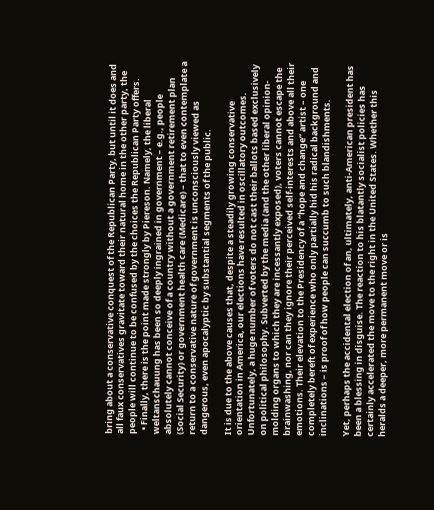bring about a conservative conquest of the Republican Party, but until it does and all faux conservatives gravitate toward their natural home in the other party, the people will continue to be confused by the choices the Republican Party offers.
  • Finally, there is the point made strongly by Piereson. Namely, the liberal weltanschauung has been so deeply ingrained in government – e.g., people absolutely cannot conceive of a country without a government retirement plan (Social Security) or government health care (Medicare) – that to even contemplate a return to a conservative nature of government is unconsciously viewed as dangerous, even apocalyptic by substantial segments of the public.

It is due to the above causes that, despite a steadily growing conservative orientation in America, our elections have resulted in oscillatory outcomes. Unfortunately, a huge number of voters do not cast their ballots based exclusively on political philosophy. Subverted by the media (and the other liberal opinion-molding organs to which they are incessantly exposed), voters cannot escape the brainwashing, nor can they ignore their perceived self-interests and above all their emotions. Their elevation to the Presidency of a “hope and change” artist – one completely bereft of experience who only partially hid his radical background and inclinations – is proof of how people can succumb to such blandishments.

Yet, perhaps the accidental election of an, ultimately, anti-American president has been a blessing in disguise. The reaction to his blatantly socialist policies has certainly accelerated the move to the right in the United States. Whether this heralds a deeper, more permanent move or is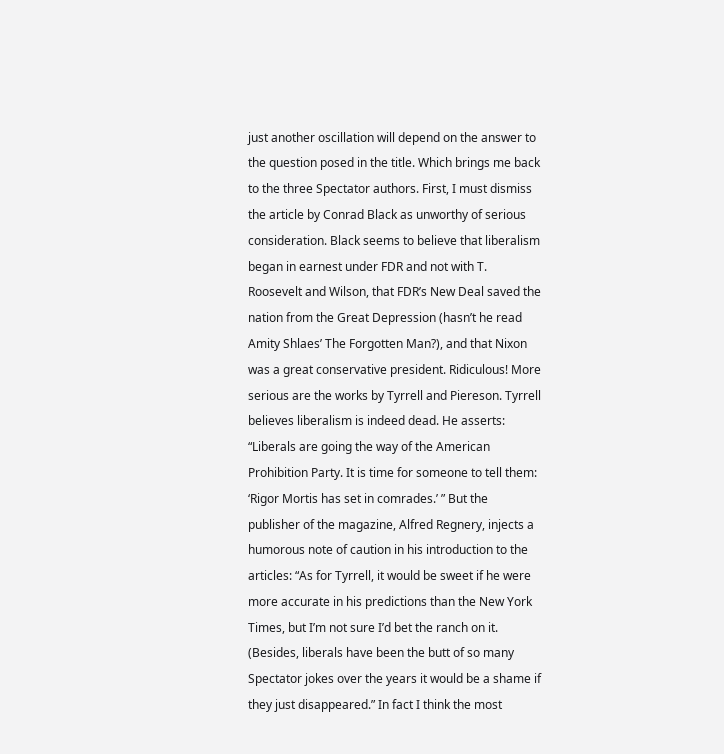just another oscillation will depend on the answer to the question posed in the title. Which brings me back to the three Spectator authors. First, I must dismiss the article by Conrad Black as unworthy of serious consideration. Black seems to believe that liberalism began in earnest under FDR and not with T. Roosevelt and Wilson, that FDR’s New Deal saved the nation from the Great Depression (hasn’t he read Amity Shlaes’ The Forgotten Man?), and that Nixon was a great conservative president. Ridiculous! More serious are the works by Tyrrell and Piereson. Tyrrell believes liberalism is indeed dead. He asserts: “Liberals are going the way of the American Prohibition Party. It is time for someone to tell them: ‘Rigor Mortis has set in comrades.’ ” But the publisher of the magazine, Alfred Regnery, injects a humorous note of caution in his introduction to the articles: “As for Tyrrell, it would be sweet if he were more accurate in his predictions than the New York Times, but I’m not sure I’d bet the ranch on it. (Besides, liberals have been the butt of so many Spectator jokes over the years it would be a shame if they just disappeared.” In fact I think the most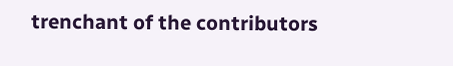trenchant of the contributors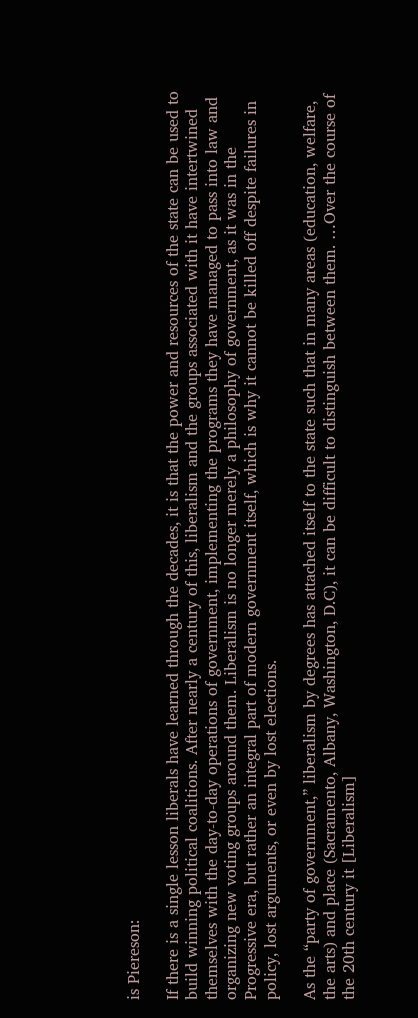is Piereson:

If there is a single lesson liberals have learned through the decades, it is that the power and resources of the state can be used to build winning political coalitions. After nearly a century of this, liberalism and the groups associated with it have intertwined themselves with the day-to-day operations of government, implementing the programs they have managed to pass into law and organizing new voting groups around them. Liberalism is no longer merely a philosophy of government, as it was in the Progressive era, but rather an integral part of modern government itself, which is why it cannot be killed off despite failures in policy, lost arguments, or even by lost elections.

As the “party of government,” liberalism by degrees has attached itself to the state such that in many areas (education, welfare, the arts) and place (Sacramento, Albany, Washington, D.C), it can be difficult to distinguish between them. …Over the course of the 20th century it [Liberalism]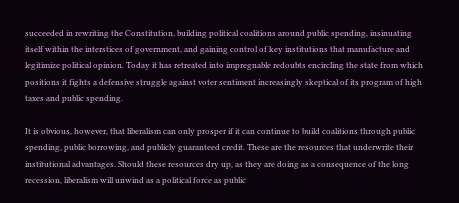succeeded in rewriting the Constitution, building political coalitions around public spending, insinuating itself within the interstices of government, and gaining control of key institutions that manufacture and legitimize political opinion. Today it has retreated into impregnable redoubts encircling the state from which positions it fights a defensive struggle against voter sentiment increasingly skeptical of its program of high taxes and public spending.

It is obvious, however, that liberalism can only prosper if it can continue to build coalitions through public spending, public borrowing, and publicly guaranteed credit. These are the resources that underwrite their institutional advantages. Should these resources dry up, as they are doing as a consequence of the long recession, liberalism will unwind as a political force as public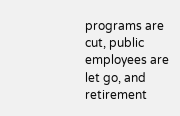programs are cut, public employees are let go, and retirement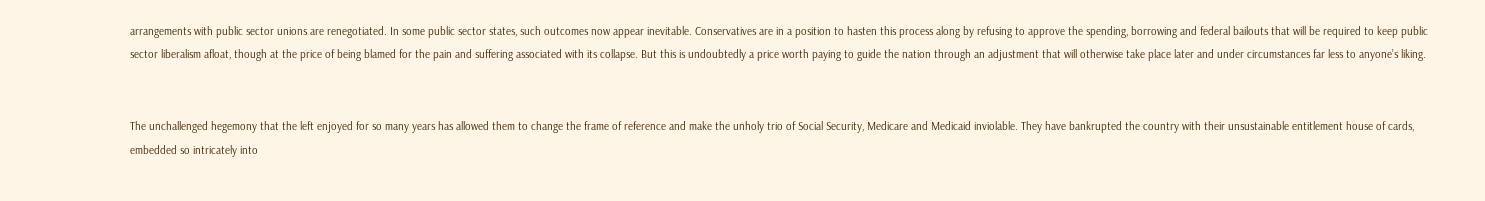arrangements with public sector unions are renegotiated. In some public sector states, such outcomes now appear inevitable. Conservatives are in a position to hasten this process along by refusing to approve the spending, borrowing and federal bailouts that will be required to keep public sector liberalism afloat, though at the price of being blamed for the pain and suffering associated with its collapse. But this is undoubtedly a price worth paying to guide the nation through an adjustment that will otherwise take place later and under circumstances far less to anyone’s liking.


The unchallenged hegemony that the left enjoyed for so many years has allowed them to change the frame of reference and make the unholy trio of Social Security, Medicare and Medicaid inviolable. They have bankrupted the country with their unsustainable entitlement house of cards, embedded so intricately into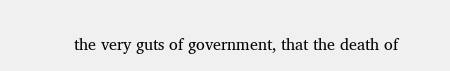the very guts of government, that the death of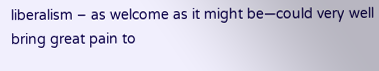liberalism – as welcome as it might be—could very well bring great pain to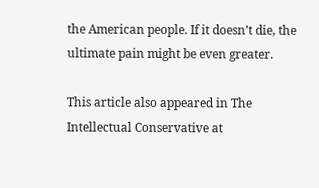the American people. If it doesn’t die, the ultimate pain might be even greater.

This article also appeared in The Intellectual Conservative at